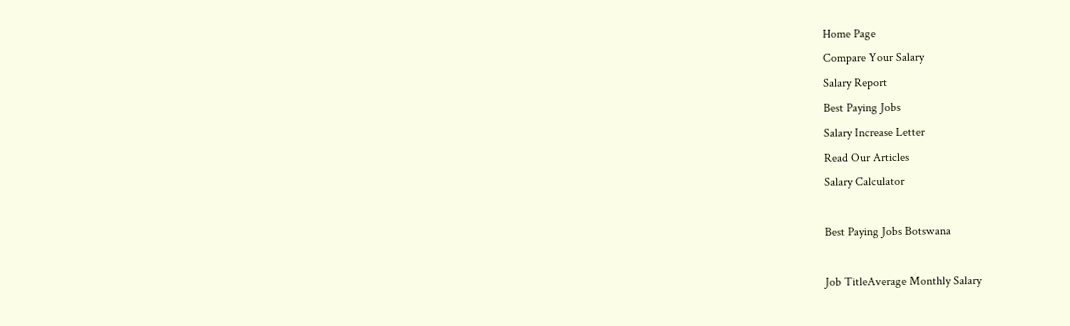Home Page
Compare Your Salary
Salary Report
Best Paying Jobs
Salary Increase Letter
Read Our Articles
Salary Calculator

Best Paying Jobs Botswana

Job TitleAverage Monthly Salary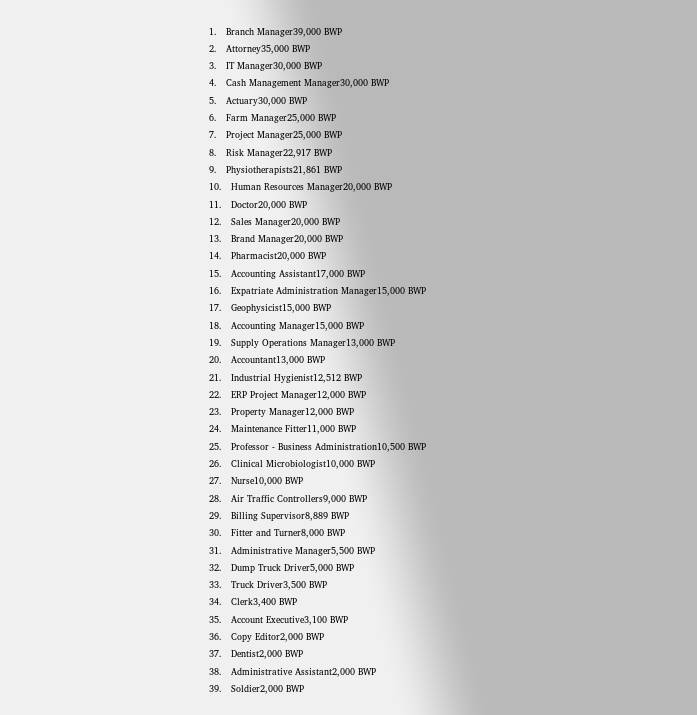1.   Branch Manager39,000 BWP
2.   Attorney35,000 BWP
3.   IT Manager30,000 BWP
4.   Cash Management Manager30,000 BWP
5.   Actuary30,000 BWP
6.   Farm Manager25,000 BWP
7.   Project Manager25,000 BWP
8.   Risk Manager22,917 BWP
9.   Physiotherapists21,861 BWP
10.   Human Resources Manager20,000 BWP
11.   Doctor20,000 BWP
12.   Sales Manager20,000 BWP
13.   Brand Manager20,000 BWP
14.   Pharmacist20,000 BWP
15.   Accounting Assistant17,000 BWP
16.   Expatriate Administration Manager15,000 BWP
17.   Geophysicist15,000 BWP
18.   Accounting Manager15,000 BWP
19.   Supply Operations Manager13,000 BWP
20.   Accountant13,000 BWP
21.   Industrial Hygienist12,512 BWP
22.   ERP Project Manager12,000 BWP
23.   Property Manager12,000 BWP
24.   Maintenance Fitter11,000 BWP
25.   Professor - Business Administration10,500 BWP
26.   Clinical Microbiologist10,000 BWP
27.   Nurse10,000 BWP
28.   Air Traffic Controllers9,000 BWP
29.   Billing Supervisor8,889 BWP
30.   Fitter and Turner8,000 BWP
31.   Administrative Manager5,500 BWP
32.   Dump Truck Driver5,000 BWP
33.   Truck Driver3,500 BWP
34.   Clerk3,400 BWP
35.   Account Executive3,100 BWP
36.   Copy Editor2,000 BWP
37.   Dentist2,000 BWP
38.   Administrative Assistant2,000 BWP
39.   Soldier2,000 BWP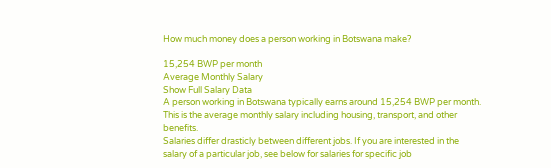How much money does a person working in Botswana make?

15,254 BWP per month
Average Monthly Salary
Show Full Salary Data
A person working in Botswana typically earns around 15,254 BWP per month.
This is the average monthly salary including housing, transport, and other benefits.
Salaries differ drasticly between different jobs. If you are interested in the salary of a particular job, see below for salaries for specific job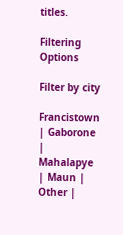titles.

Filtering Options

Filter by city

Francistown | Gaborone | Mahalapye | Maun | Other |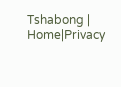Tshabong |
Home|Privacy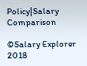Policy|Salary Comparison

©Salary Explorer 2018